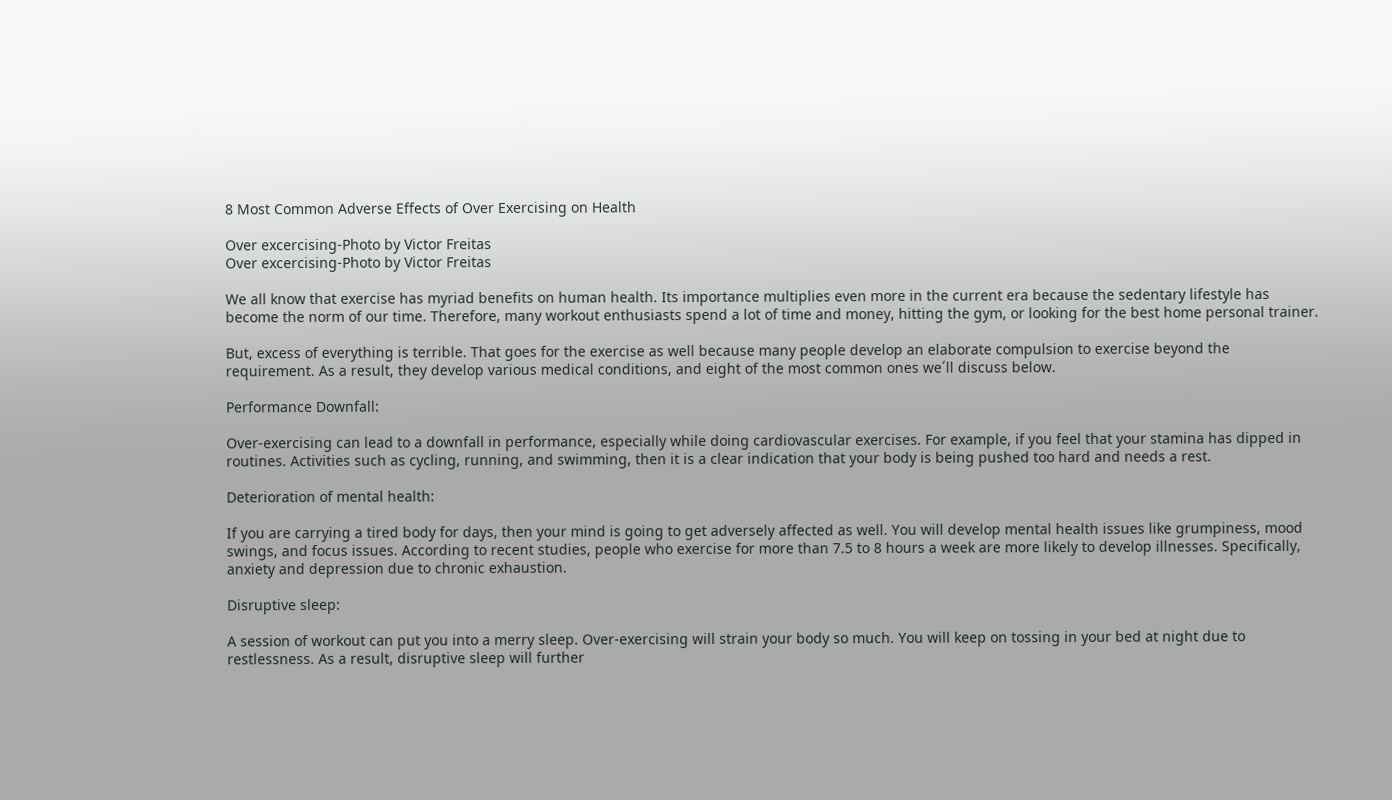8 Most Common Adverse Effects of Over Exercising on Health

Over excercising-Photo by Victor Freitas
Over excercising-Photo by Victor Freitas

We all know that exercise has myriad benefits on human health. Its importance multiplies even more in the current era because the sedentary lifestyle has become the norm of our time. Therefore, many workout enthusiasts spend a lot of time and money, hitting the gym, or looking for the best home personal trainer.

But, excess of everything is terrible. That goes for the exercise as well because many people develop an elaborate compulsion to exercise beyond the requirement. As a result, they develop various medical conditions, and eight of the most common ones we´ll discuss below.

Performance Downfall:

Over-exercising can lead to a downfall in performance, especially while doing cardiovascular exercises. For example, if you feel that your stamina has dipped in routines. Activities such as cycling, running, and swimming, then it is a clear indication that your body is being pushed too hard and needs a rest.

Deterioration of mental health:

If you are carrying a tired body for days, then your mind is going to get adversely affected as well. You will develop mental health issues like grumpiness, mood swings, and focus issues. According to recent studies, people who exercise for more than 7.5 to 8 hours a week are more likely to develop illnesses. Specifically, anxiety and depression due to chronic exhaustion.

Disruptive sleep:

A session of workout can put you into a merry sleep. Over-exercising will strain your body so much. You will keep on tossing in your bed at night due to restlessness. As a result, disruptive sleep will further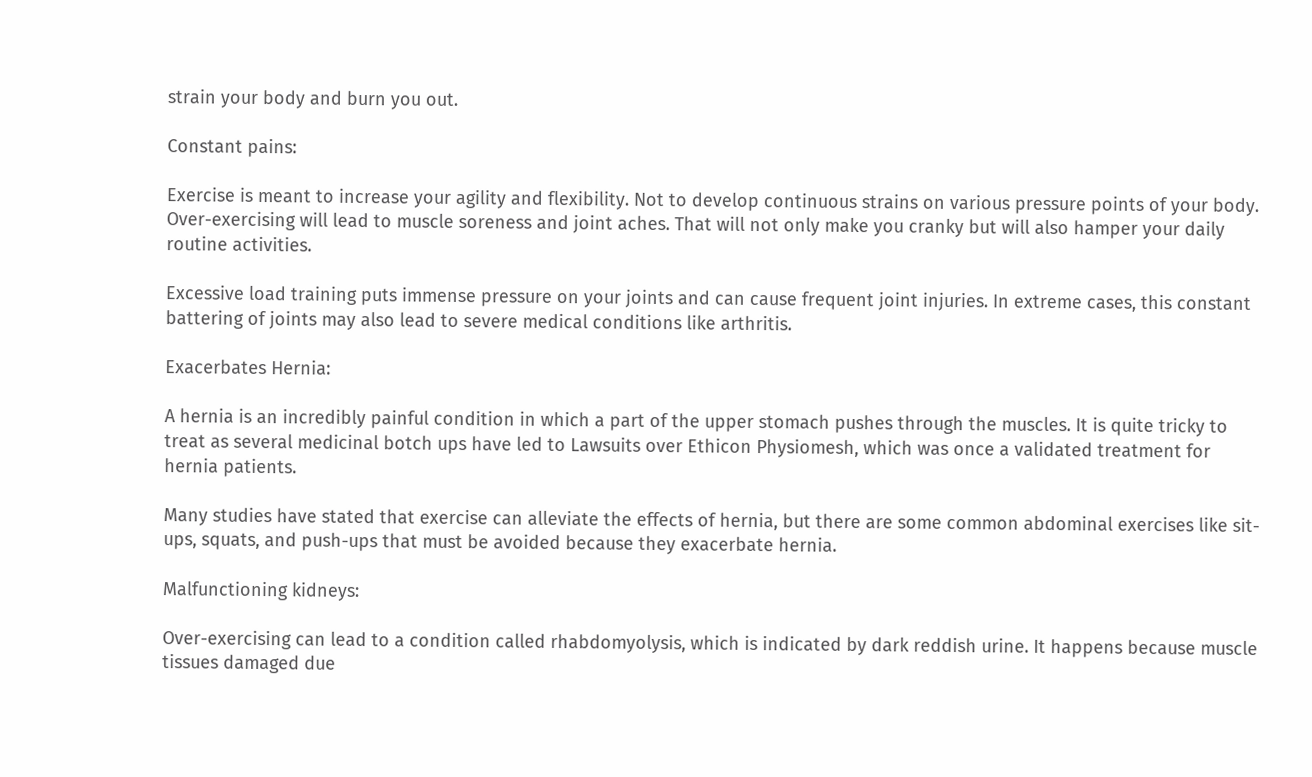strain your body and burn you out.

Constant pains:

Exercise is meant to increase your agility and flexibility. Not to develop continuous strains on various pressure points of your body. Over-exercising will lead to muscle soreness and joint aches. That will not only make you cranky but will also hamper your daily routine activities.

Excessive load training puts immense pressure on your joints and can cause frequent joint injuries. In extreme cases, this constant battering of joints may also lead to severe medical conditions like arthritis.

Exacerbates Hernia:

A hernia is an incredibly painful condition in which a part of the upper stomach pushes through the muscles. It is quite tricky to treat as several medicinal botch ups have led to Lawsuits over Ethicon Physiomesh, which was once a validated treatment for hernia patients.

Many studies have stated that exercise can alleviate the effects of hernia, but there are some common abdominal exercises like sit-ups, squats, and push-ups that must be avoided because they exacerbate hernia.

Malfunctioning kidneys:

Over-exercising can lead to a condition called rhabdomyolysis, which is indicated by dark reddish urine. It happens because muscle tissues damaged due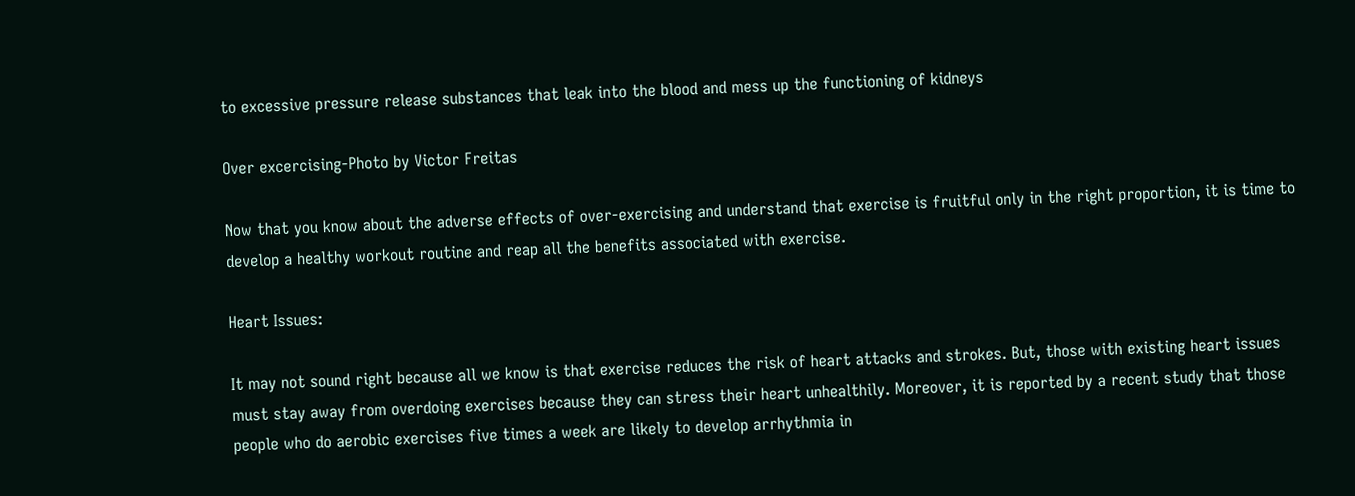to excessive pressure release substances that leak into the blood and mess up the functioning of kidneys

Over excercising-Photo by Victor Freitas

Now that you know about the adverse effects of over-exercising and understand that exercise is fruitful only in the right proportion, it is time to develop a healthy workout routine and reap all the benefits associated with exercise.

Heart Issues:

It may not sound right because all we know is that exercise reduces the risk of heart attacks and strokes. But, those with existing heart issues must stay away from overdoing exercises because they can stress their heart unhealthily. Moreover, it is reported by a recent study that those people who do aerobic exercises five times a week are likely to develop arrhythmia in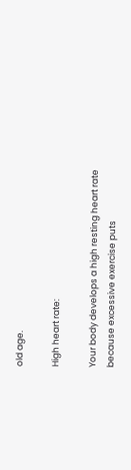old age.

High heart rate:

Your body develops a high resting heart rate because excessive exercise puts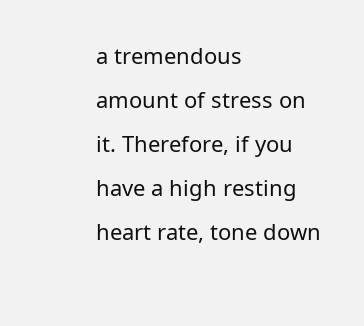a tremendous amount of stress on it. Therefore, if you have a high resting heart rate, tone down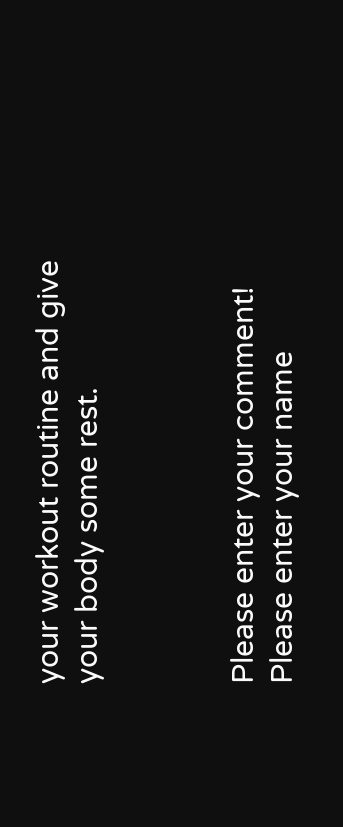your workout routine and give your body some rest.



Please enter your comment!
Please enter your name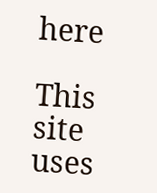here

This site uses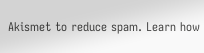Akismet to reduce spam. Learn how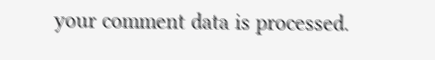your comment data is processed.